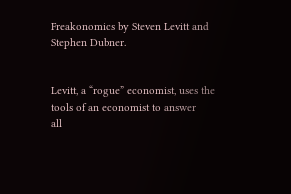Freakonomics by Steven Levitt and Stephen Dubner.


Levitt, a “rogue” economist, uses the tools of an economist to answer
all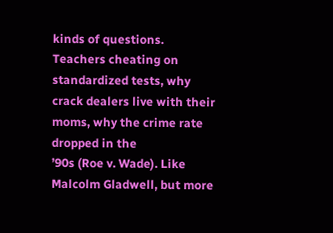kinds of questions. Teachers cheating on standardized tests, why
crack dealers live with their moms, why the crime rate dropped in the
’90s (Roe v. Wade). Like Malcolm Gladwell, but more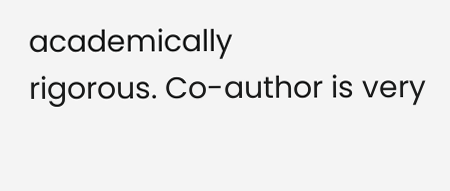academically
rigorous. Co-author is very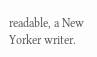readable, a New Yorker writer.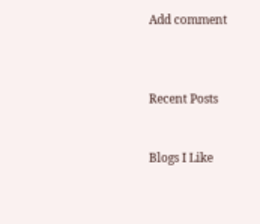Add comment



Recent Posts


Blogs I Like